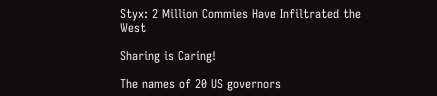Styx: 2 Million Commies Have Infiltrated the West

Sharing is Caring!

The names of 20 US governors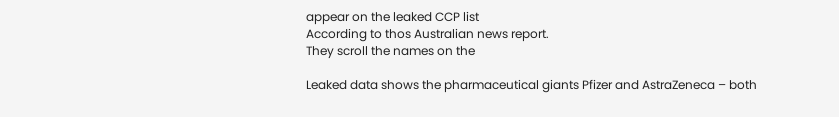appear on the leaked CCP list
According to thos Australian news report.
They scroll the names on the

Leaked data shows the pharmaceutical giants Pfizer and AstraZeneca – both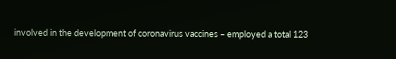involved in the development of coronavirus vaccines – employed a total 123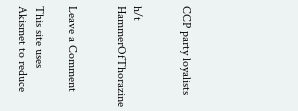CCP party loyalists


h/t HammerOfThorazine


Leave a Comment

This site uses Akismet to reduce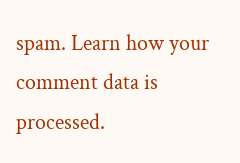spam. Learn how your comment data is processed.